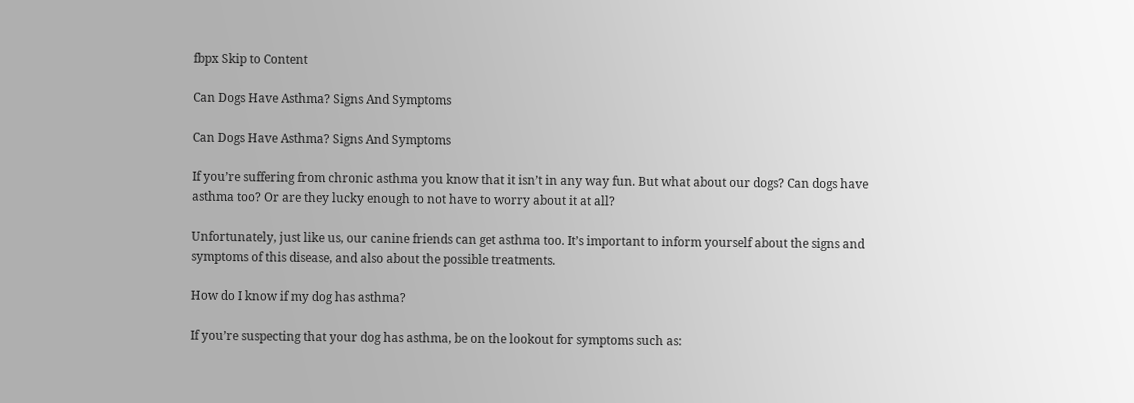fbpx Skip to Content

Can Dogs Have Asthma? Signs And Symptoms

Can Dogs Have Asthma? Signs And Symptoms

If you’re suffering from chronic asthma you know that it isn’t in any way fun. But what about our dogs? Can dogs have asthma too? Or are they lucky enough to not have to worry about it at all?

Unfortunately, just like us, our canine friends can get asthma too. It’s important to inform yourself about the signs and symptoms of this disease, and also about the possible treatments.

How do I know if my dog has asthma?

If you’re suspecting that your dog has asthma, be on the lookout for symptoms such as: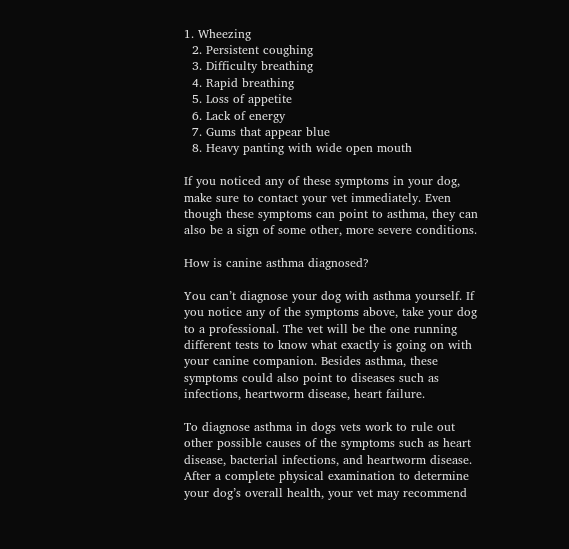1. Wheezing
  2. Persistent coughing
  3. Difficulty breathing
  4. Rapid breathing
  5. Loss of appetite
  6. Lack of energy
  7. Gums that appear blue
  8. Heavy panting with wide open mouth

If you noticed any of these symptoms in your dog, make sure to contact your vet immediately. Even though these symptoms can point to asthma, they can also be a sign of some other, more severe conditions.

How is canine asthma diagnosed?

You can’t diagnose your dog with asthma yourself. If you notice any of the symptoms above, take your dog to a professional. The vet will be the one running different tests to know what exactly is going on with your canine companion. Besides asthma, these symptoms could also point to diseases such as infections, heartworm disease, heart failure.

To diagnose asthma in dogs vets work to rule out other possible causes of the symptoms such as heart disease, bacterial infections, and heartworm disease. After a complete physical examination to determine your dog’s overall health, your vet may recommend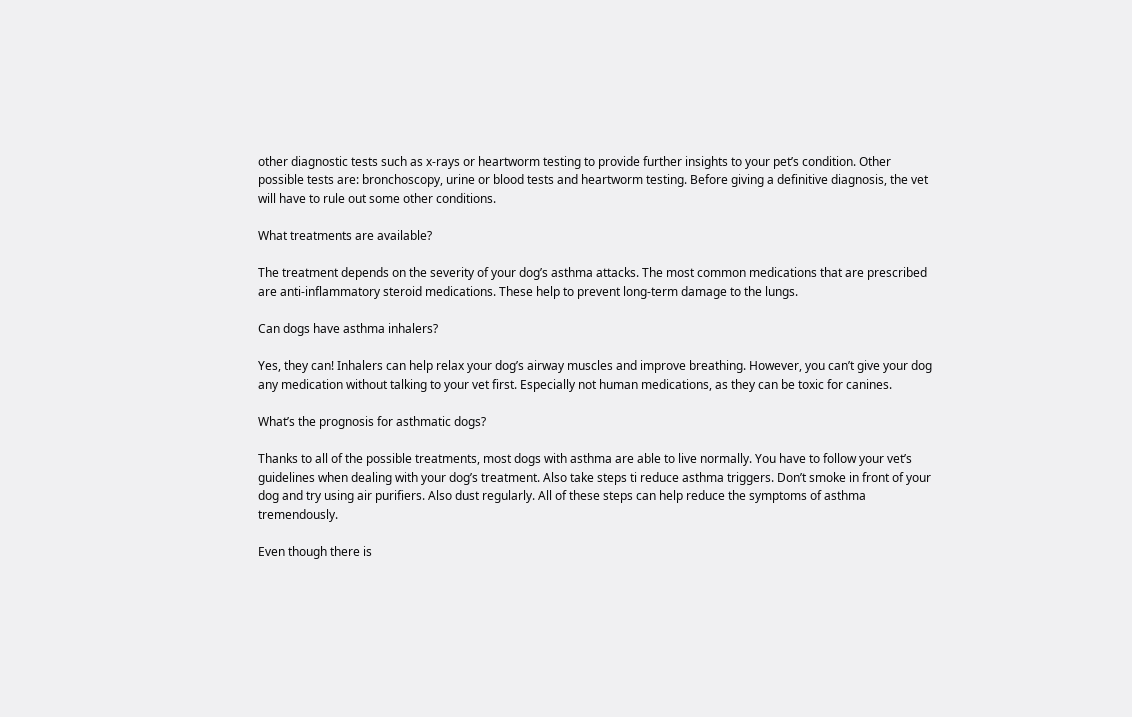other diagnostic tests such as x-rays or heartworm testing to provide further insights to your pet’s condition. Other possible tests are: bronchoscopy, urine or blood tests and heartworm testing. Before giving a definitive diagnosis, the vet will have to rule out some other conditions.

What treatments are available?

The treatment depends on the severity of your dog’s asthma attacks. The most common medications that are prescribed are anti-inflammatory steroid medications. These help to prevent long-term damage to the lungs.

Can dogs have asthma inhalers?

Yes, they can! Inhalers can help relax your dog’s airway muscles and improve breathing. However, you can’t give your dog any medication without talking to your vet first. Especially not human medications, as they can be toxic for canines.

What’s the prognosis for asthmatic dogs?

Thanks to all of the possible treatments, most dogs with asthma are able to live normally. You have to follow your vet’s guidelines when dealing with your dog’s treatment. Also take steps ti reduce asthma triggers. Don’t smoke in front of your dog and try using air purifiers. Also dust regularly. All of these steps can help reduce the symptoms of asthma tremendously.

Even though there is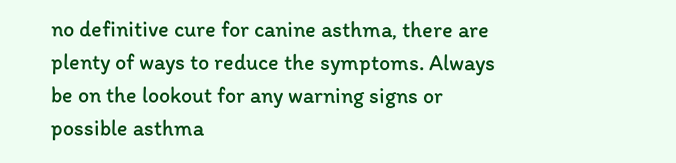no definitive cure for canine asthma, there are plenty of ways to reduce the symptoms. Always be on the lookout for any warning signs or possible asthma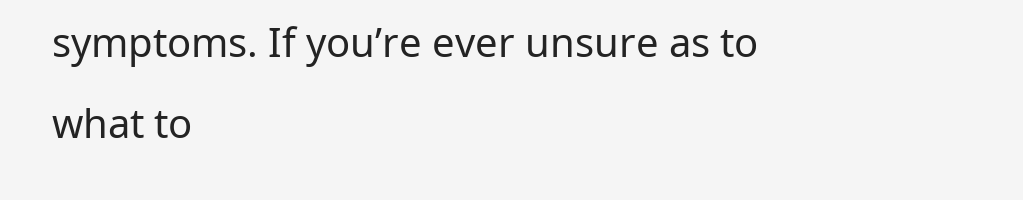symptoms. If you’re ever unsure as to what to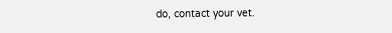do, contact your vet.